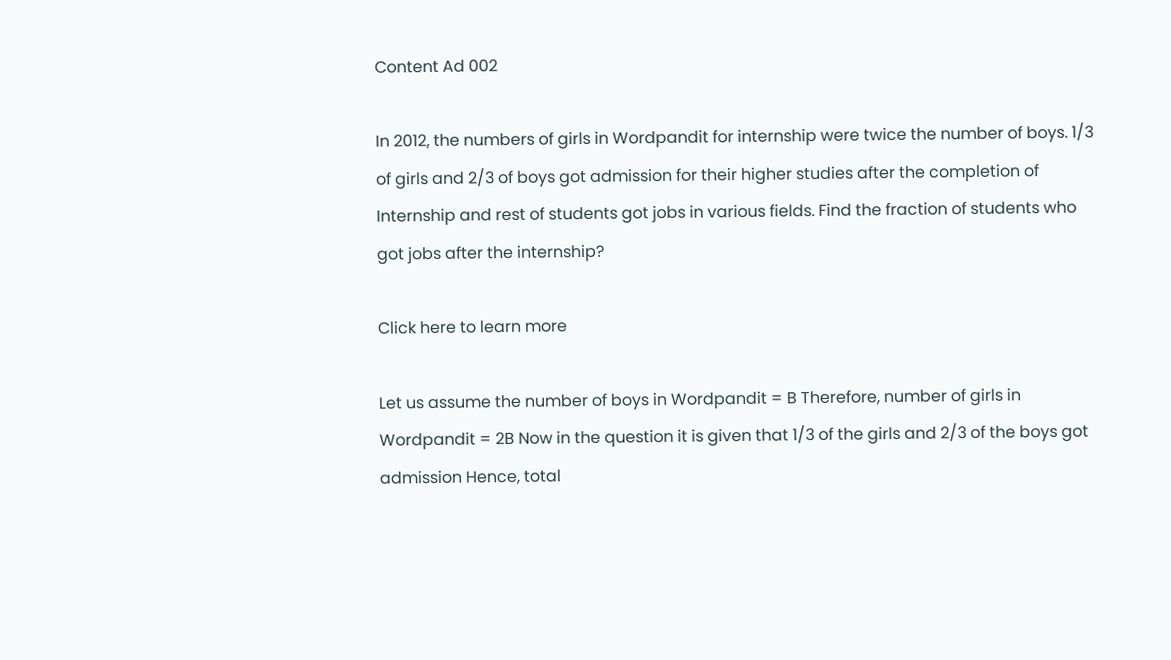Content Ad 002

In 2012, the numbers of girls in Wordpandit for internship were twice the number of boys. 1/3 of girls and 2/3 of boys got admission for their higher studies after the completion of Internship and rest of students got jobs in various fields. Find the fraction of students who got jobs after the internship?

Click here to learn more

Let us assume the number of boys in Wordpandit = B Therefore, number of girls in Wordpandit = 2B Now in the question it is given that 1/3 of the girls and 2/3 of the boys got admission Hence, total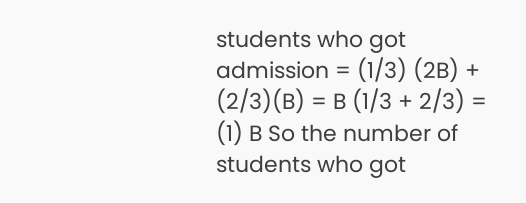students who got admission = (1/3) (2B) + (2/3)(B) = B (1/3 + 2/3) = (1) B So the number of students who got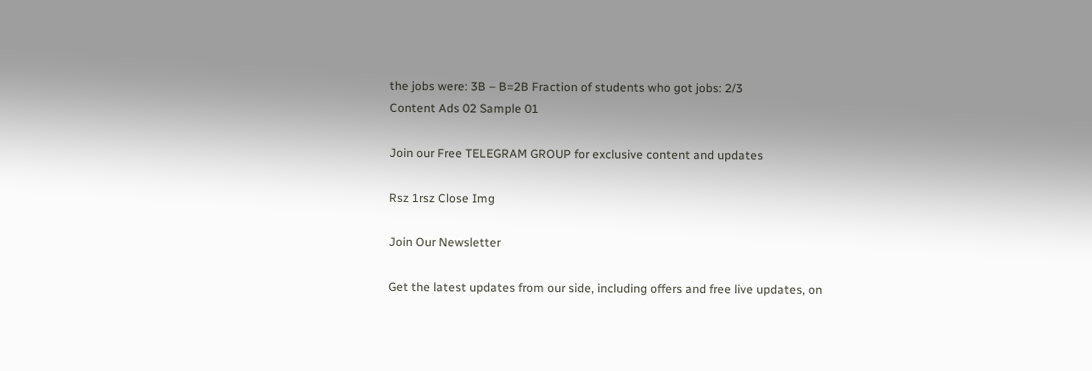the jobs were: 3B – B=2B Fraction of students who got jobs: 2/3
Content Ads 02 Sample 01

Join our Free TELEGRAM GROUP for exclusive content and updates

Rsz 1rsz Close Img

Join Our Newsletter

Get the latest updates from our side, including offers and free live updates, on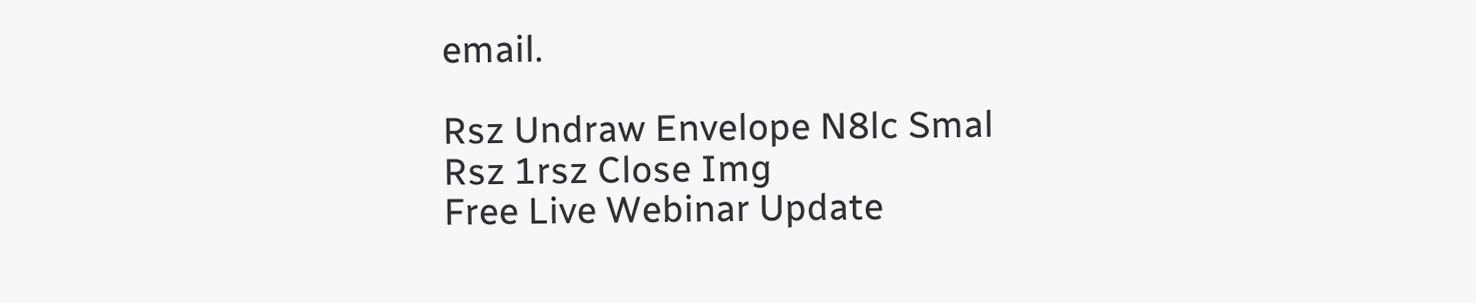email.

Rsz Undraw Envelope N8lc Smal
Rsz 1rsz Close Img
Free Live Webinar Update